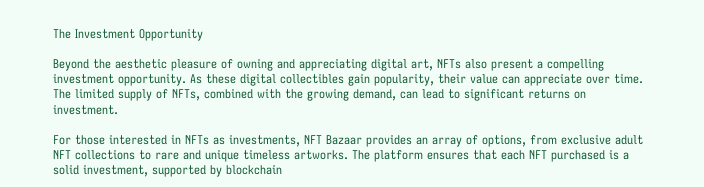The Investment Opportunity

Beyond the aesthetic pleasure of owning and appreciating digital art, NFTs also present a compelling investment opportunity. As these digital collectibles gain popularity, their value can appreciate over time. The limited supply of NFTs, combined with the growing demand, can lead to significant returns on investment.

For those interested in NFTs as investments, NFT Bazaar provides an array of options, from exclusive adult NFT collections to rare and unique timeless artworks. The platform ensures that each NFT purchased is a solid investment, supported by blockchain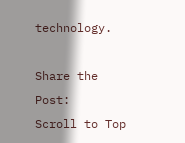technology.

Share the Post:
Scroll to Top